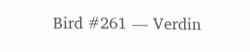Bird #261 — Verdin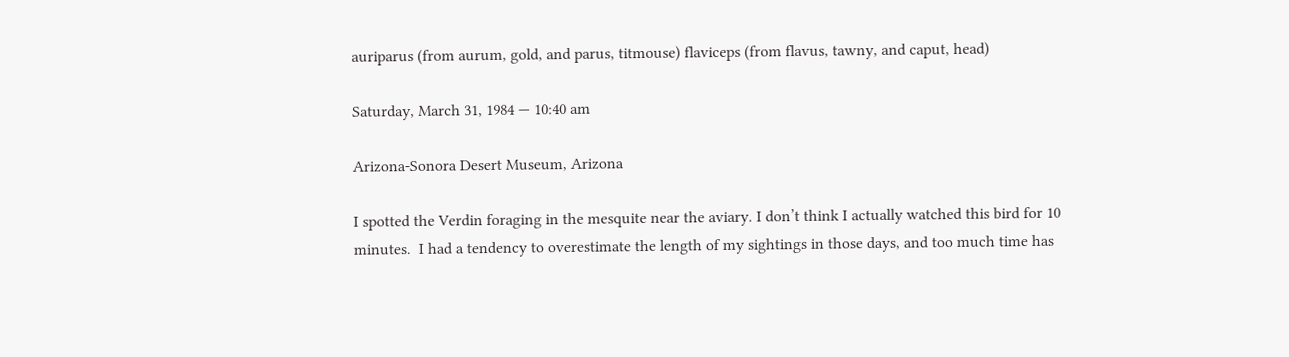auriparus (from aurum, gold, and parus, titmouse) flaviceps (from flavus, tawny, and caput, head)

Saturday, March 31, 1984 — 10:40 am

Arizona-Sonora Desert Museum, Arizona

I spotted the Verdin foraging in the mesquite near the aviary. I don’t think I actually watched this bird for 10 minutes.  I had a tendency to overestimate the length of my sightings in those days, and too much time has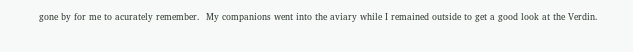gone by for me to acurately remember.  My companions went into the aviary while I remained outside to get a good look at the Verdin.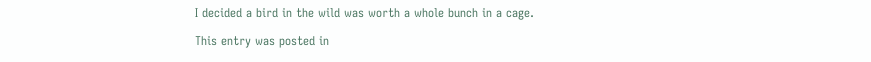I decided a bird in the wild was worth a whole bunch in a cage.

This entry was posted in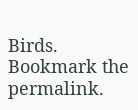Birds. Bookmark the permalink.